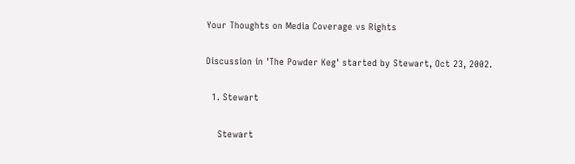Your Thoughts on Media Coverage vs Rights

Discussion in 'The Powder Keg' started by Stewart, Oct 23, 2002.

  1. Stewart

    Stewart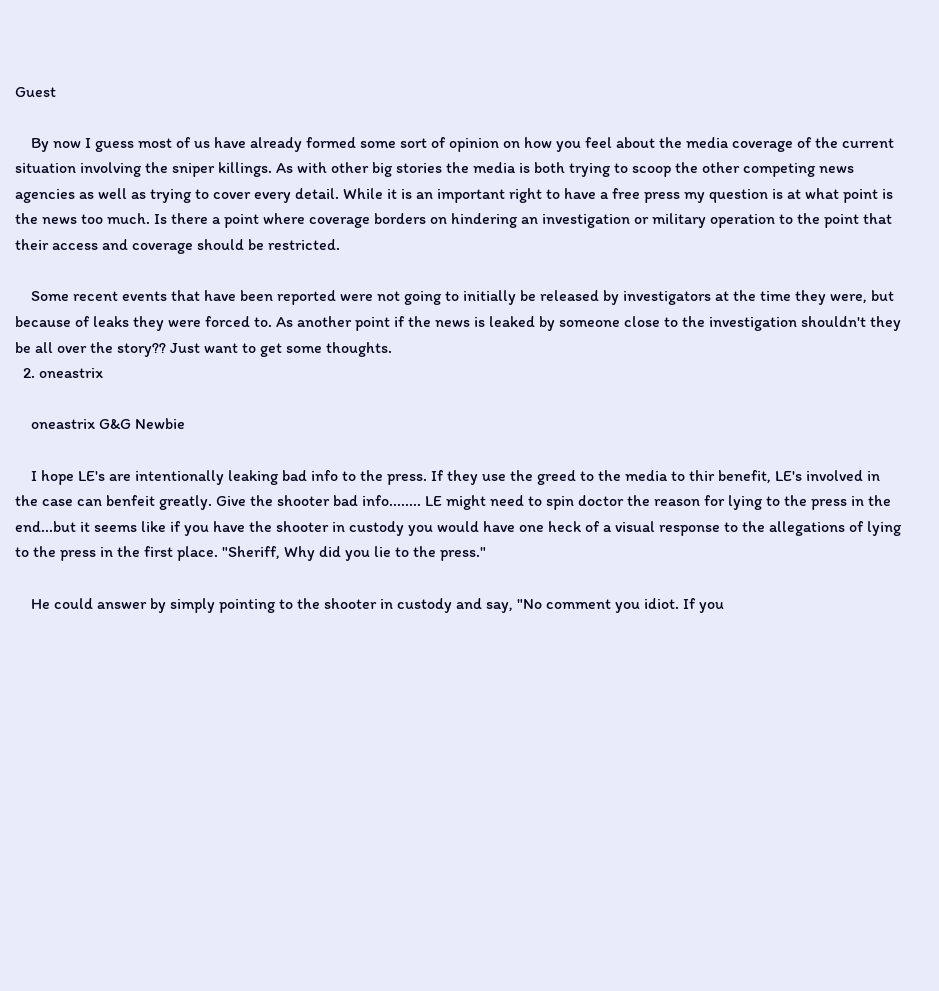Guest

    By now I guess most of us have already formed some sort of opinion on how you feel about the media coverage of the current situation involving the sniper killings. As with other big stories the media is both trying to scoop the other competing news agencies as well as trying to cover every detail. While it is an important right to have a free press my question is at what point is the news too much. Is there a point where coverage borders on hindering an investigation or military operation to the point that their access and coverage should be restricted.

    Some recent events that have been reported were not going to initially be released by investigators at the time they were, but because of leaks they were forced to. As another point if the news is leaked by someone close to the investigation shouldn't they be all over the story?? Just want to get some thoughts.
  2. oneastrix

    oneastrix G&G Newbie

    I hope LE's are intentionally leaking bad info to the press. If they use the greed to the media to thir benefit, LE's involved in the case can benfeit greatly. Give the shooter bad info........ LE might need to spin doctor the reason for lying to the press in the end...but it seems like if you have the shooter in custody you would have one heck of a visual response to the allegations of lying to the press in the first place. "Sheriff, Why did you lie to the press."

    He could answer by simply pointing to the shooter in custody and say, "No comment you idiot. If you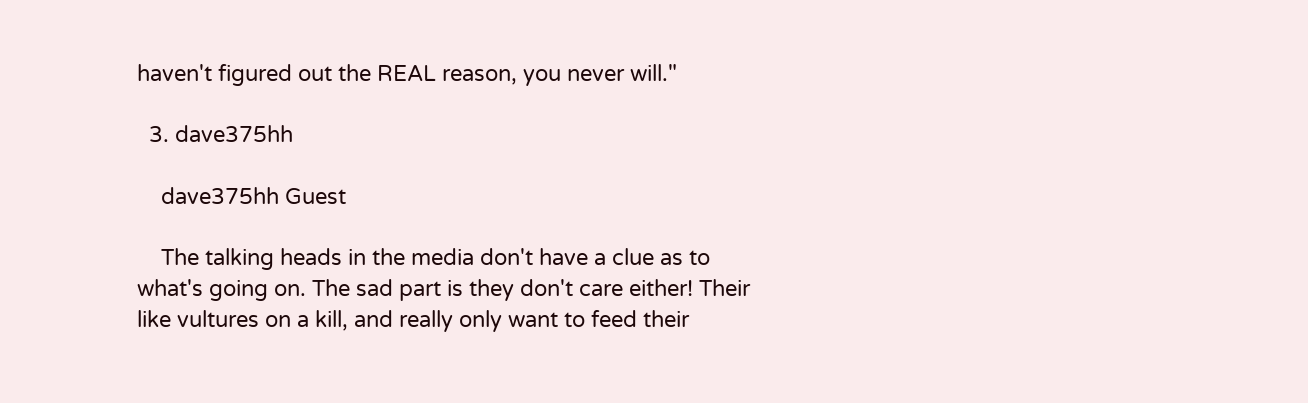haven't figured out the REAL reason, you never will."

  3. dave375hh

    dave375hh Guest

    The talking heads in the media don't have a clue as to what's going on. The sad part is they don't care either! Their like vultures on a kill, and really only want to feed their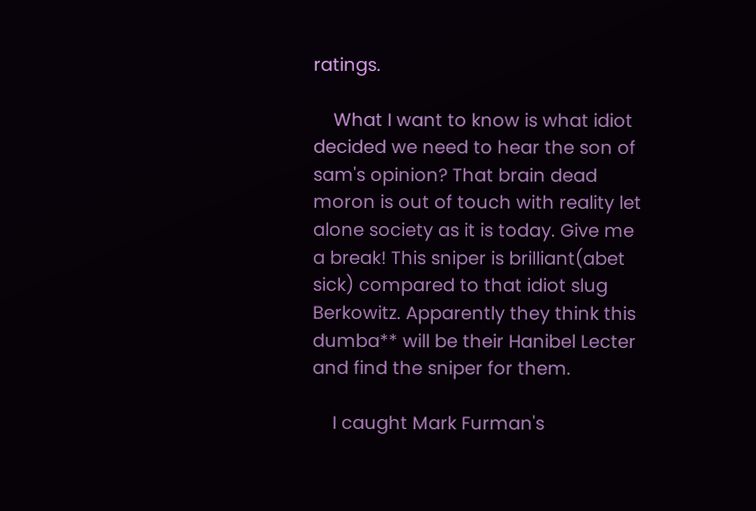ratings.

    What I want to know is what idiot decided we need to hear the son of sam's opinion? That brain dead moron is out of touch with reality let alone society as it is today. Give me a break! This sniper is brilliant(abet sick) compared to that idiot slug Berkowitz. Apparently they think this dumba** will be their Hanibel Lecter and find the sniper for them.

    I caught Mark Furman's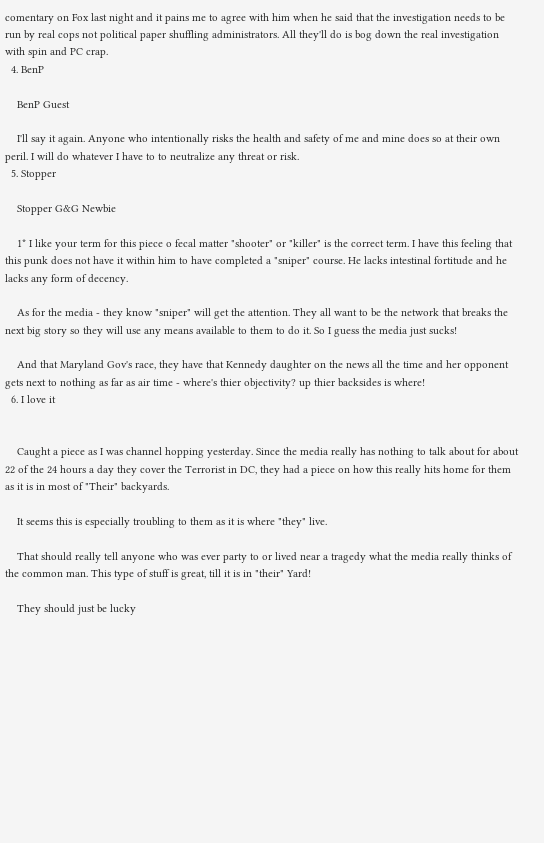comentary on Fox last night and it pains me to agree with him when he said that the investigation needs to be run by real cops not political paper shuffling administrators. All they'll do is bog down the real investigation with spin and PC crap.
  4. BenP

    BenP Guest

    I'll say it again. Anyone who intentionally risks the health and safety of me and mine does so at their own peril. I will do whatever I have to to neutralize any threat or risk.
  5. Stopper

    Stopper G&G Newbie

    1* I like your term for this piece o fecal matter "shooter" or "killer" is the correct term. I have this feeling that this punk does not have it within him to have completed a "sniper" course. He lacks intestinal fortitude and he lacks any form of decency.

    As for the media - they know "sniper" will get the attention. They all want to be the network that breaks the next big story so they will use any means available to them to do it. So I guess the media just sucks!

    And that Maryland Gov's race, they have that Kennedy daughter on the news all the time and her opponent gets next to nothing as far as air time - where's thier objectivity? up thier backsides is where!
  6. I love it


    Caught a piece as I was channel hopping yesterday. Since the media really has nothing to talk about for about 22 of the 24 hours a day they cover the Terrorist in DC, they had a piece on how this really hits home for them as it is in most of "Their" backyards.

    It seems this is especially troubling to them as it is where "they" live.

    That should really tell anyone who was ever party to or lived near a tragedy what the media really thinks of the common man. This type of stuff is great, till it is in "their" Yard!

    They should just be lucky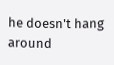he doesn't hang around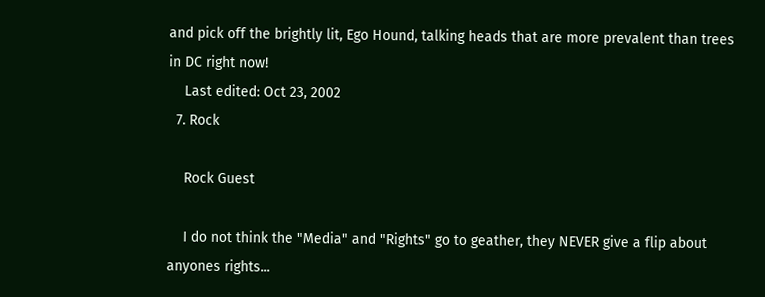and pick off the brightly lit, Ego Hound, talking heads that are more prevalent than trees in DC right now!
    Last edited: Oct 23, 2002
  7. Rock

    Rock Guest

    I do not think the "Media" and "Rights" go to geather, they NEVER give a flip about anyones rights...